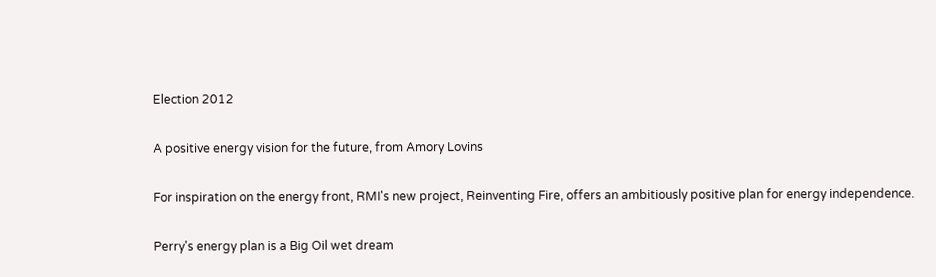Election 2012

A positive energy vision for the future, from Amory Lovins

For inspiration on the energy front, RMI's new project, Reinventing Fire, offers an ambitiously positive plan for energy independence.

Perry's energy plan is a Big Oil wet dream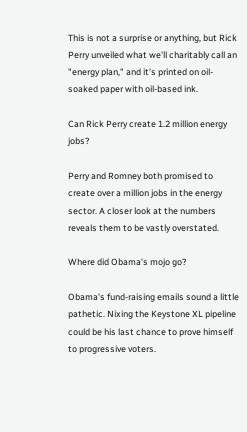This is not a surprise or anything, but Rick Perry unveiled what we'll charitably call an "energy plan," and it's printed on oil-soaked paper with oil-based ink.

Can Rick Perry create 1.2 million energy jobs?

Perry and Romney both promised to create over a million jobs in the energy sector. A closer look at the numbers reveals them to be vastly overstated.

Where did Obama's mojo go?

Obama's fund-raising emails sound a little pathetic. Nixing the Keystone XL pipeline could be his last chance to prove himself to progressive voters.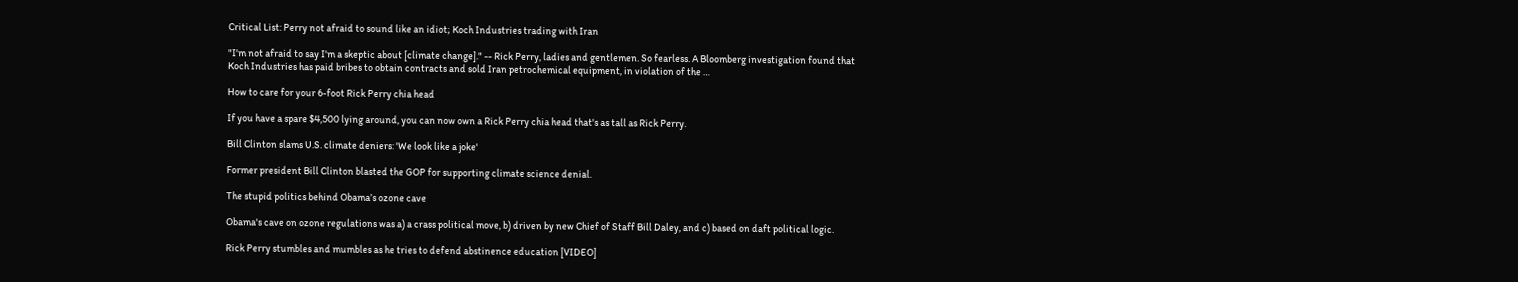Critical List: Perry not afraid to sound like an idiot; Koch Industries trading with Iran

"I'm not afraid to say I'm a skeptic about [climate change]." -- Rick Perry, ladies and gentlemen. So fearless. A Bloomberg investigation found that Koch Industries has paid bribes to obtain contracts and sold Iran petrochemical equipment, in violation of the …

How to care for your 6-foot Rick Perry chia head

If you have a spare $4,500 lying around, you can now own a Rick Perry chia head that's as tall as Rick Perry.

Bill Clinton slams U.S. climate deniers: 'We look like a joke'

Former president Bill Clinton blasted the GOP for supporting climate science denial.

The stupid politics behind Obama’s ozone cave

Obama's cave on ozone regulations was a) a crass political move, b) driven by new Chief of Staff Bill Daley, and c) based on daft political logic.

Rick Perry stumbles and mumbles as he tries to defend abstinence education [VIDEO]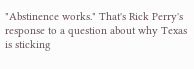"Abstinence works." That's Rick Perry's response to a question about why Texas is sticking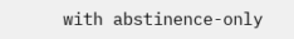with abstinence-only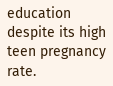education despite its high teen pregnancy rate.